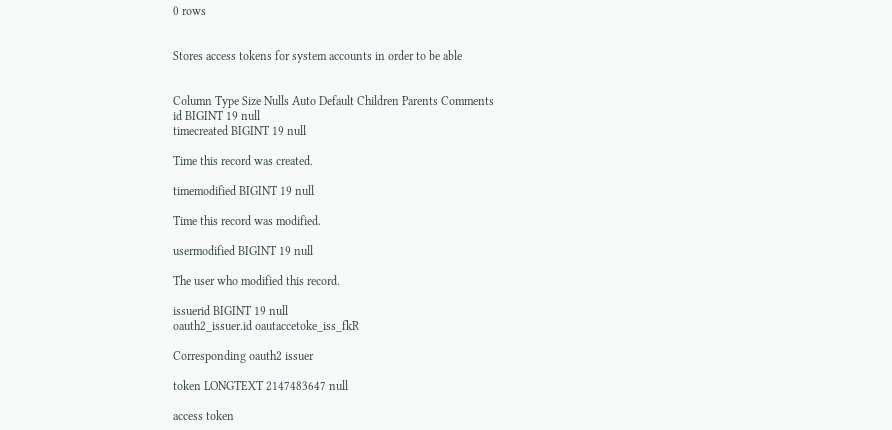0 rows


Stores access tokens for system accounts in order to be able


Column Type Size Nulls Auto Default Children Parents Comments
id BIGINT 19 null
timecreated BIGINT 19 null

Time this record was created.

timemodified BIGINT 19 null

Time this record was modified.

usermodified BIGINT 19 null

The user who modified this record.

issuerid BIGINT 19 null
oauth2_issuer.id oautaccetoke_iss_fkR

Corresponding oauth2 issuer

token LONGTEXT 2147483647 null

access token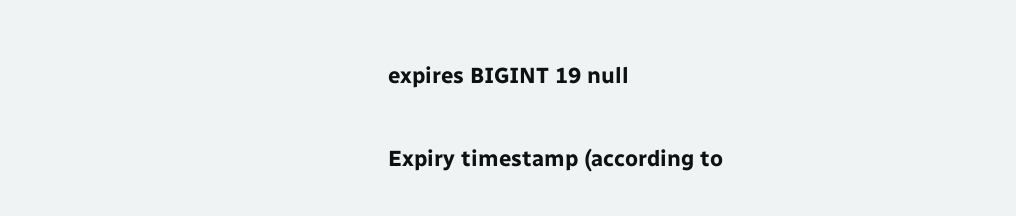expires BIGINT 19 null

Expiry timestamp (according to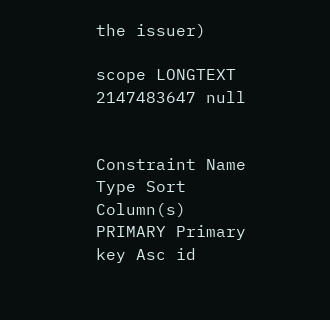the issuer)

scope LONGTEXT 2147483647 null


Constraint Name Type Sort Column(s)
PRIMARY Primary key Asc id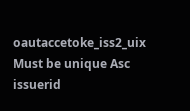oautaccetoke_iss2_uix Must be unique Asc issuerid